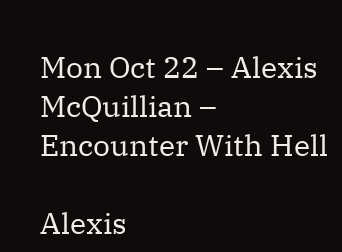Mon Oct 22 – Alexis McQuillian – Encounter With Hell

Alexis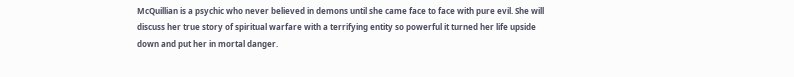McQuillian is a psychic who never believed in demons until she came face to face with pure evil. She will discuss her true story of spiritual warfare with a terrifying entity so powerful it turned her life upside down and put her in mortal danger.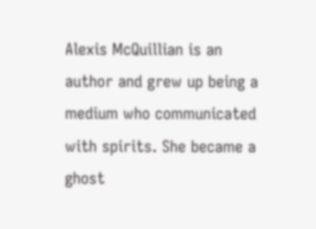Alexis McQuillian is an author and grew up being a medium who communicated with spirits. She became a ghost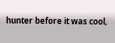hunter before it was cool,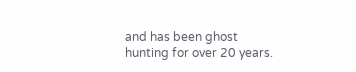and has been ghost hunting for over 20 years.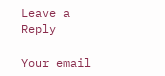Leave a Reply

Your email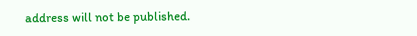address will not be published.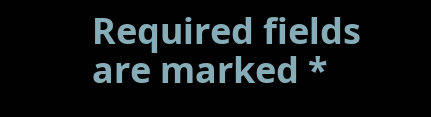Required fields are marked *